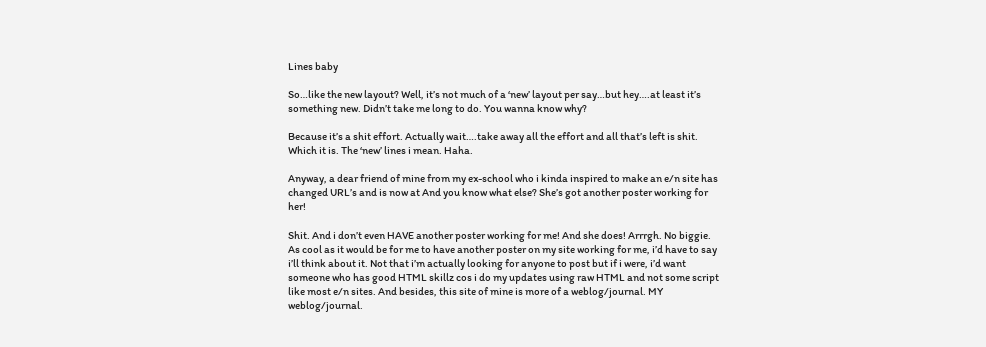Lines baby

So…like the new layout? Well, it’s not much of a ‘new’ layout per say…but hey….at least it’s something new. Didn’t take me long to do. You wanna know why?

Because it’s a shit effort. Actually wait….take away all the effort and all that’s left is shit. Which it is. The ‘new’ lines i mean. Haha.

Anyway, a dear friend of mine from my ex-school who i kinda inspired to make an e/n site has changed URL’s and is now at And you know what else? She’s got another poster working for her!

Shit. And i don’t even HAVE another poster working for me! And she does! Arrrgh. No biggie. As cool as it would be for me to have another poster on my site working for me, i’d have to say i’ll think about it. Not that i’m actually looking for anyone to post but if i were, i’d want someone who has good HTML skillz cos i do my updates using raw HTML and not some script like most e/n sites. And besides, this site of mine is more of a weblog/journal. MY weblog/journal.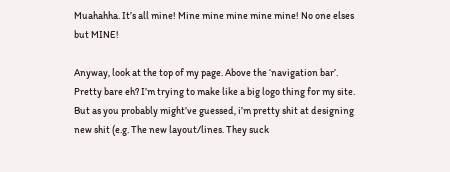Muahahha. It’s all mine! Mine mine mine mine mine! No one elses but MINE!

Anyway, look at the top of my page. Above the ‘navigation bar’. Pretty bare eh? I’m trying to make like a big logo thing for my site. But as you probably might’ve guessed, i’m pretty shit at designing new shit (e.g. The new layout/lines. They suck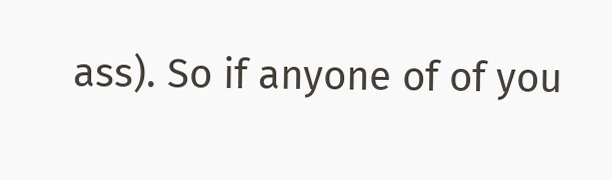ass). So if anyone of of you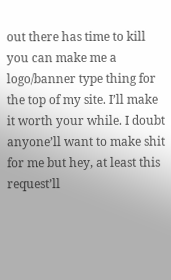out there has time to kill you can make me a logo/banner type thing for the top of my site. I’ll make it worth your while. I doubt anyone’ll want to make shit for me but hey, at least this request’ll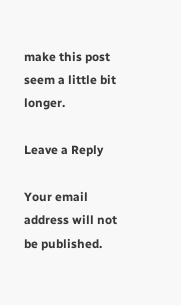make this post seem a little bit longer.

Leave a Reply

Your email address will not be published.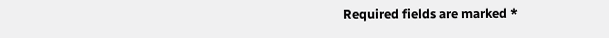Required fields are marked *